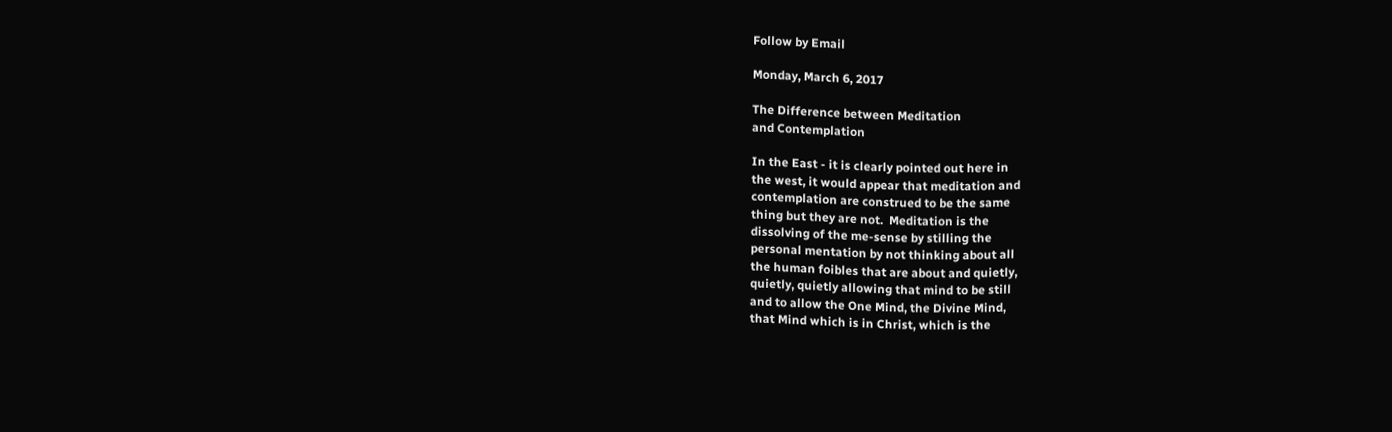Follow by Email

Monday, March 6, 2017

The Difference between Meditation
and Contemplation

In the East - it is clearly pointed out here in
the west, it would appear that meditation and
contemplation are construed to be the same
thing but they are not.  Meditation is the
dissolving of the me-sense by stilling the
personal mentation by not thinking about all
the human foibles that are about and quietly,
quietly, quietly allowing that mind to be still
and to allow the One Mind, the Divine Mind,
that Mind which is in Christ, which is the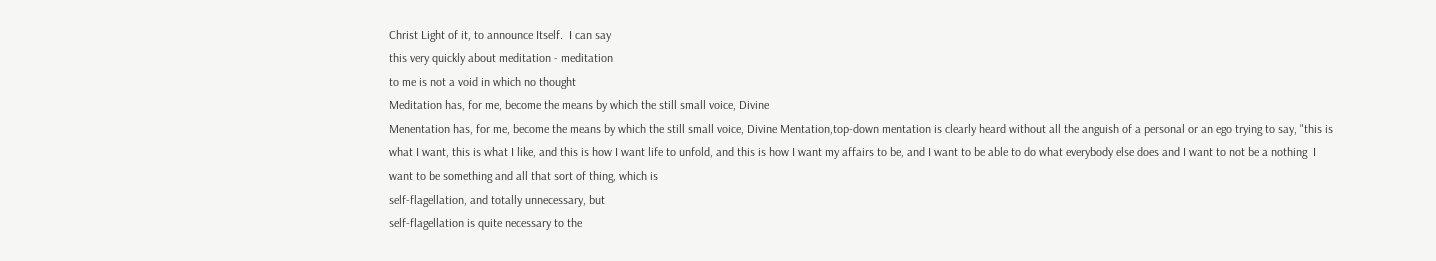Christ Light of it, to announce Itself.  I can say
this very quickly about meditation - meditation
to me is not a void in which no thought
Meditation has, for me, become the means by which the still small voice, Divine
Menentation has, for me, become the means by which the still small voice, Divine Mentation,top-down mentation is clearly heard without all the anguish of a personal or an ego trying to say, "this is what I want, this is what I like, and this is how I want life to unfold, and this is how I want my affairs to be, and I want to be able to do what everybody else does and I want to not be a nothing  I want to be something and all that sort of thing, which is
self-flagellation, and totally unnecessary, but
self-flagellation is quite necessary to the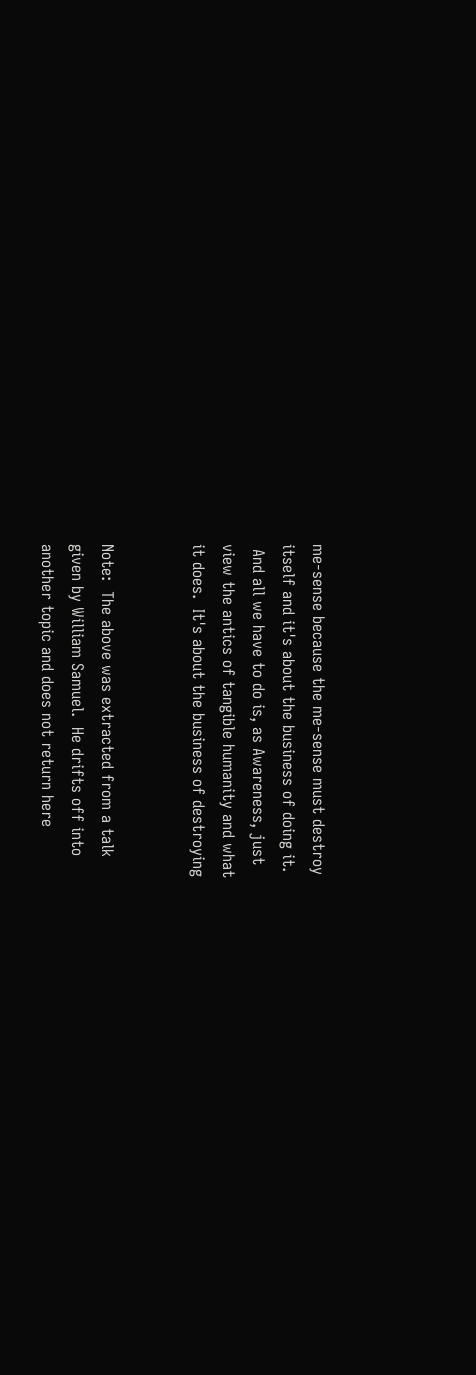me-sense because the me-sense must destroy
itself and it's about the business of doing it.
 And all we have to do is, as Awareness, just
view the antics of tangible humanity and what
it does.  It's about the business of destroying


Note:  The above was extracted from a talk
given by William Samuel.  He drifts off into
another topic and does not return here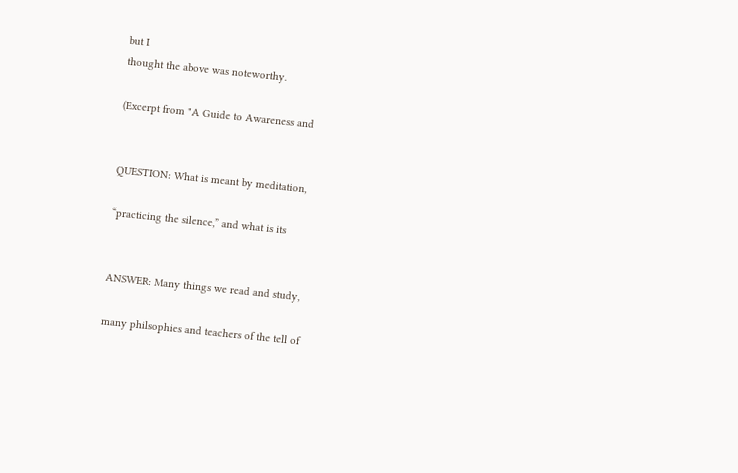but I
thought the above was noteworthy.

(Excerpt from "A Guide to Awareness and


QUESTION: What is meant by meditation,

“practicing the silence,” and what is its


ANSWER: Many things we read and study,

many philsophies and teachers of the tell of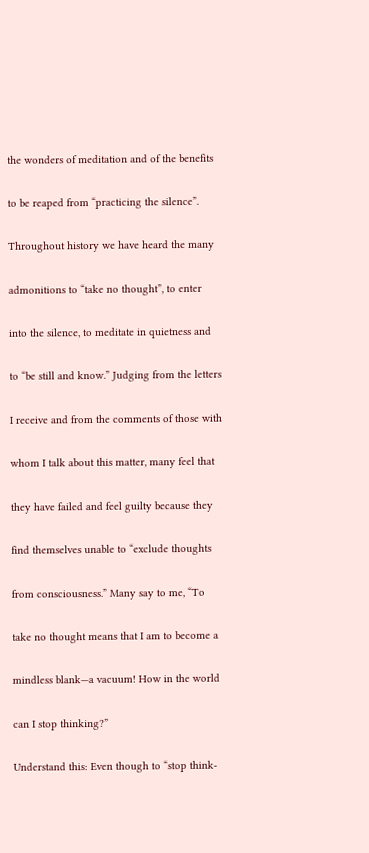the wonders of meditation and of the benefits

to be reaped from “practicing the silence”.

Throughout history we have heard the many

admonitions to “take no thought”, to enter

into the silence, to meditate in quietness and

to “be still and know.” Judging from the letters

I receive and from the comments of those with

whom I talk about this matter, many feel that

they have failed and feel guilty because they

find themselves unable to “exclude thoughts

from consciousness.” Many say to me, “To

take no thought means that I am to become a

mindless blank—a vacuum! How in the world

can I stop thinking?”

Understand this: Even though to “stop think-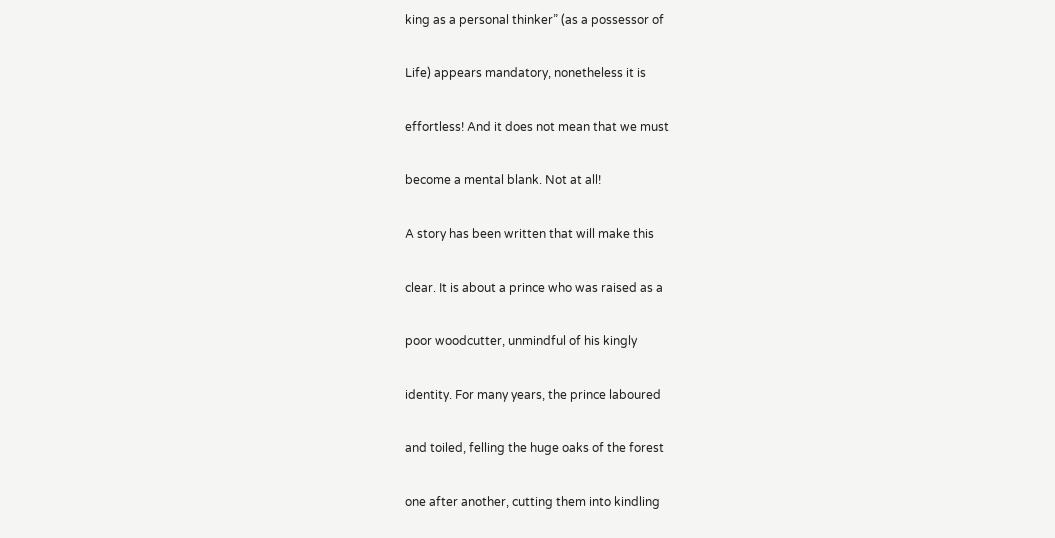king as a personal thinker” (as a possessor of

Life) appears mandatory, nonetheless it is

effortless! And it does not mean that we must

become a mental blank. Not at all!

A story has been written that will make this

clear. It is about a prince who was raised as a

poor woodcutter, unmindful of his kingly

identity. For many years, the prince laboured

and toiled, felling the huge oaks of the forest

one after another, cutting them into kindling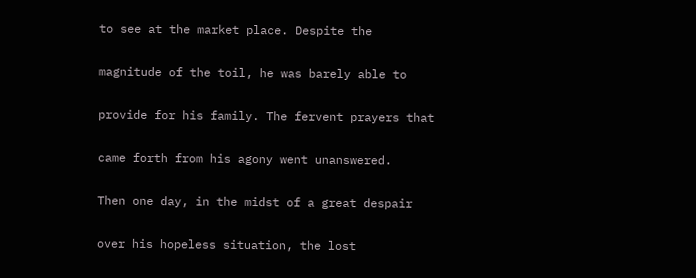to see at the market place. Despite the

magnitude of the toil, he was barely able to

provide for his family. The fervent prayers that

came forth from his agony went unanswered.

Then one day, in the midst of a great despair

over his hopeless situation, the lost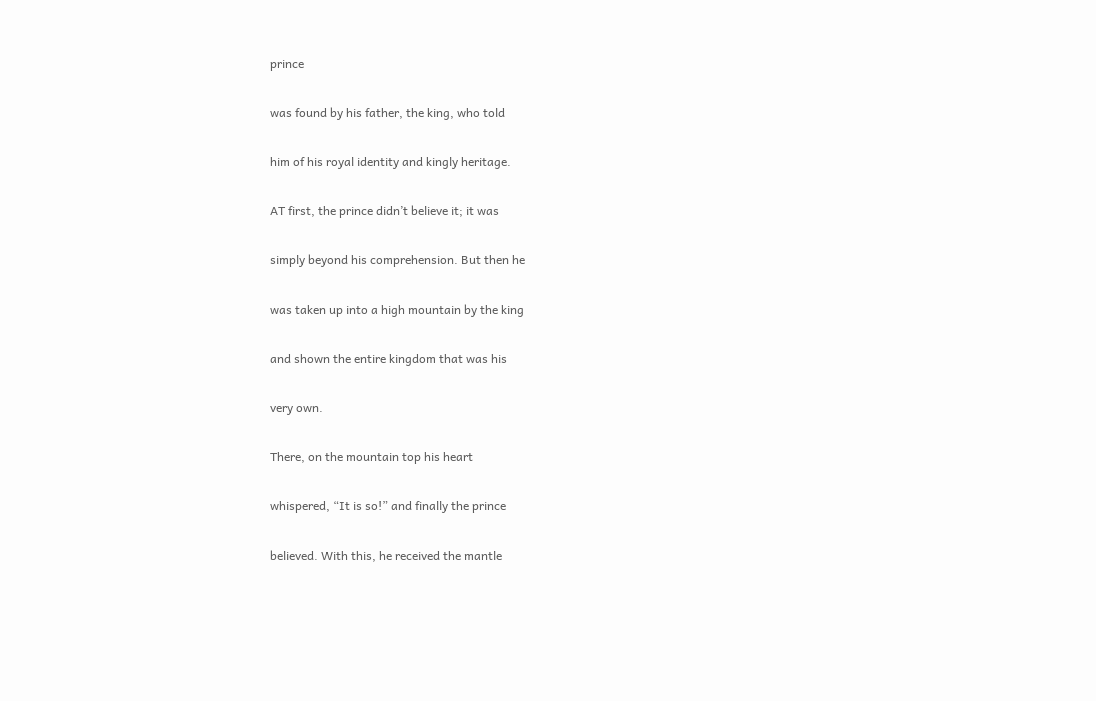prince

was found by his father, the king, who told

him of his royal identity and kingly heritage.

AT first, the prince didn’t believe it; it was

simply beyond his comprehension. But then he

was taken up into a high mountain by the king

and shown the entire kingdom that was his

very own.

There, on the mountain top his heart

whispered, “It is so!” and finally the prince

believed. With this, he received the mantle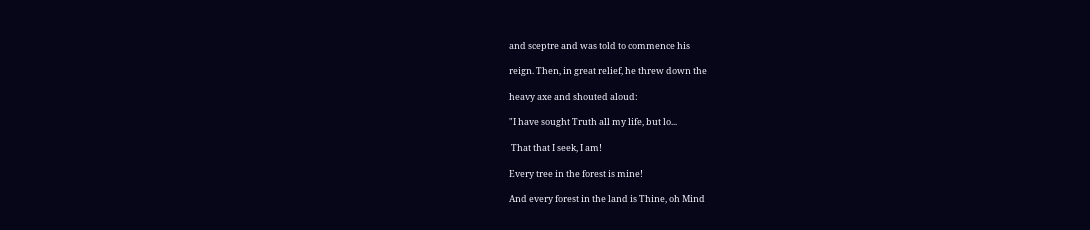and sceptre and was told to commence his

reign. Then, in great relief, he threw down the

heavy axe and shouted aloud:

"I have sought Truth all my life, but lo...

 That that I seek, I am!

Every tree in the forest is mine!

And every forest in the land is Thine, oh Mind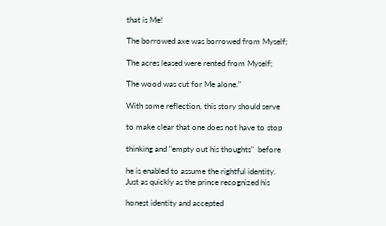that is Me!

The borrowed axe was borrowed from Myself;

The acres leased were rented from Myself;

The wood was cut for Me alone."

With some reflection, this story should serve

to make clear that one does not have to stop

thinking and "empty out his thoughts"  before

he is enabled to assume the rightful identity.
Just as quickly as the prince recognized his

honest identity and accepted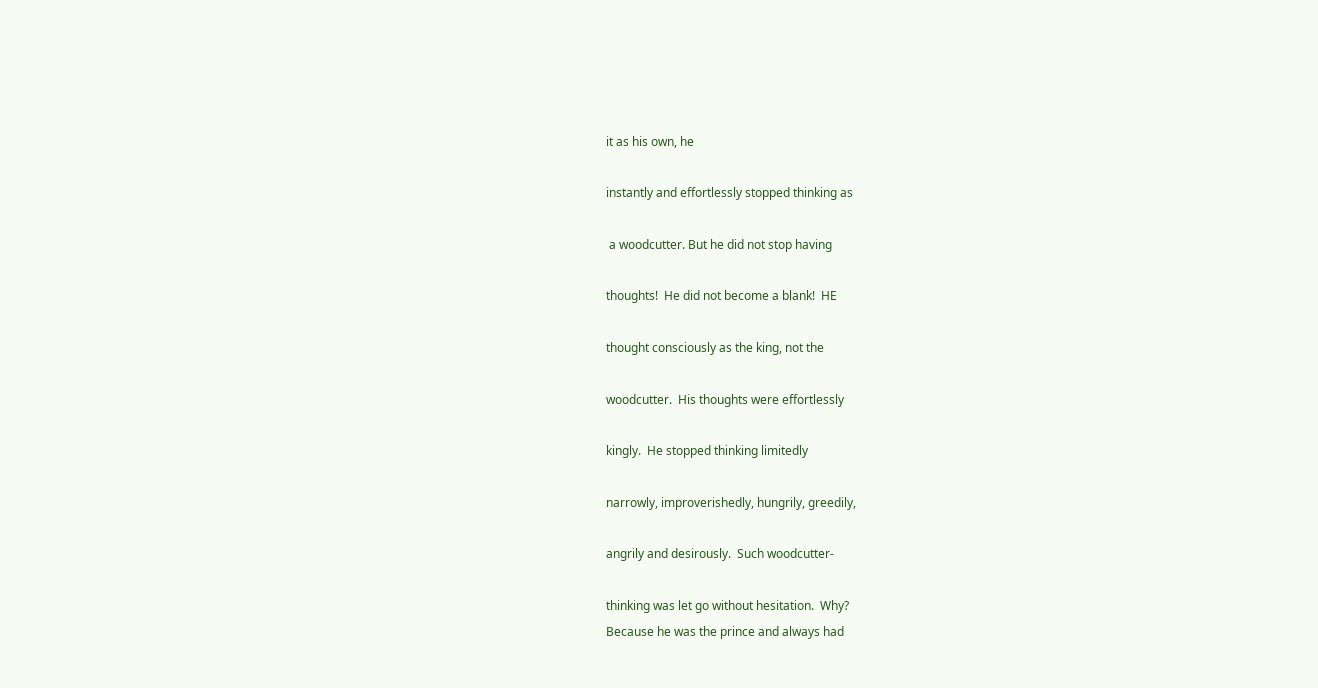it as his own, he

instantly and effortlessly stopped thinking as

 a woodcutter. But he did not stop having

thoughts!  He did not become a blank!  HE

thought consciously as the king, not the

woodcutter.  His thoughts were effortlessly

kingly.  He stopped thinking limitedly

narrowly, improverishedly, hungrily, greedily,

angrily and desirously.  Such woodcutter-

thinking was let go without hesitation.  Why?
Because he was the prince and always had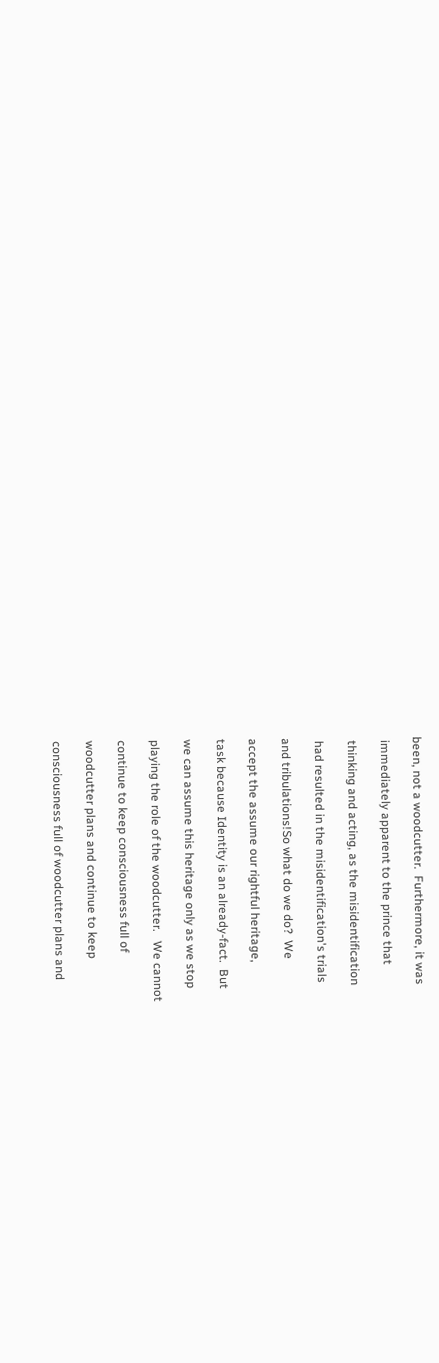been, not a woodcutter.  Furthermore, it was

 immediately apparent to the prince that

 thinking and acting, as the misidentification

 had resulted in the misidentification's trials

and tribulations!So what do we do?  We

accept the assume our rightful heritage,

task because Identity is an already-fact.  But

we can assume this heritage only as we stop

playing the role of the woodcutter.   We cannot

continue to keep consciousness full of

woodcutter plans and continue to keep

consciousness full of woodcutter plans and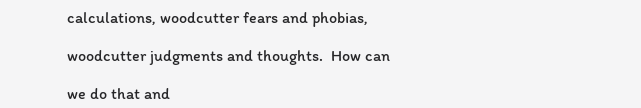calculations, woodcutter fears and phobias,

woodcutter judgments and thoughts.  How can

we do that and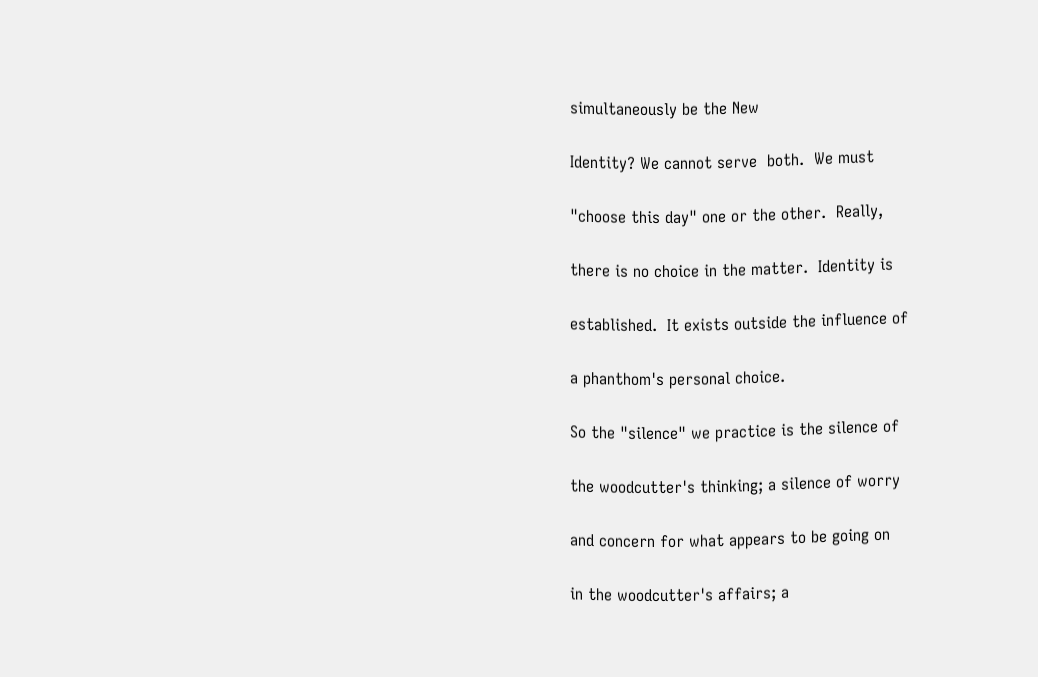simultaneously be the New

Identity? We cannot serve  both.  We must

"choose this day" one or the other.  Really,

there is no choice in the matter.  Identity is

established.  It exists outside the influence of

a phanthom's personal choice.

So the "silence" we practice is the silence of

the woodcutter's thinking; a silence of worry

and concern for what appears to be going on

in the woodcutter's affairs; a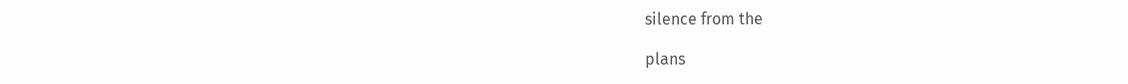silence from the

plans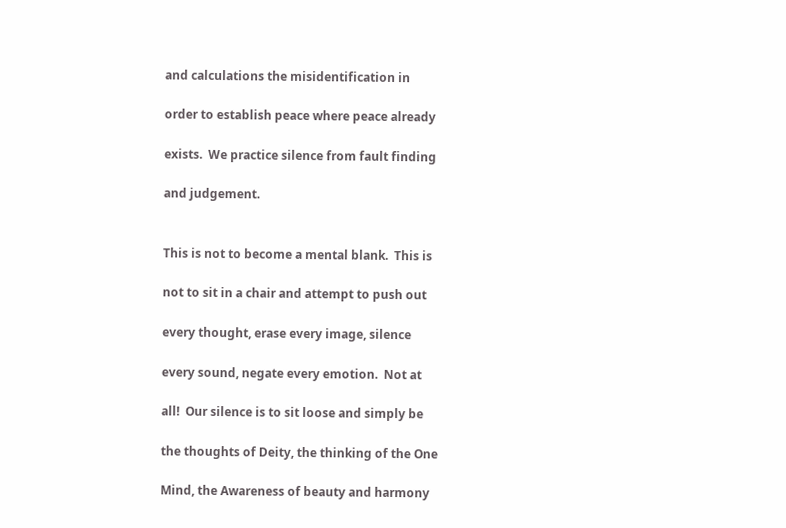and calculations the misidentification in

order to establish peace where peace already

exists.  We practice silence from fault finding

and judgement.


This is not to become a mental blank.  This is

not to sit in a chair and attempt to push out

every thought, erase every image, silence

every sound, negate every emotion.  Not at

all!  Our silence is to sit loose and simply be

the thoughts of Deity, the thinking of the One

Mind, the Awareness of beauty and harmony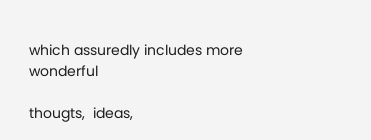which assuredly includes more wonderful

thougts,  ideas,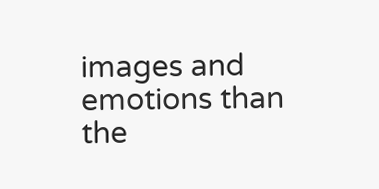images and emotions than the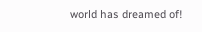world has dreamed of!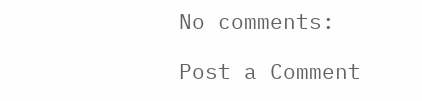No comments:

Post a Comment